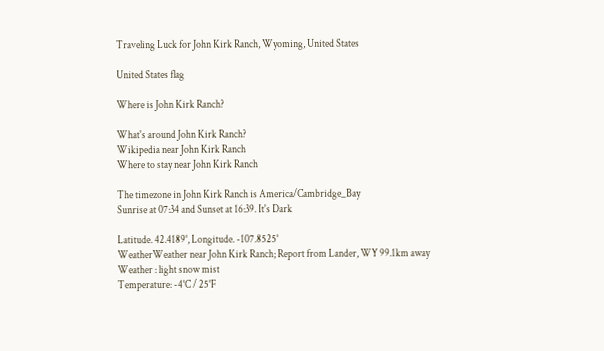Traveling Luck for John Kirk Ranch, Wyoming, United States

United States flag

Where is John Kirk Ranch?

What's around John Kirk Ranch?
Wikipedia near John Kirk Ranch
Where to stay near John Kirk Ranch

The timezone in John Kirk Ranch is America/Cambridge_Bay
Sunrise at 07:34 and Sunset at 16:39. It's Dark

Latitude. 42.4189°, Longitude. -107.8525°
WeatherWeather near John Kirk Ranch; Report from Lander, WY 99.1km away
Weather : light snow mist
Temperature: -4°C / 25°F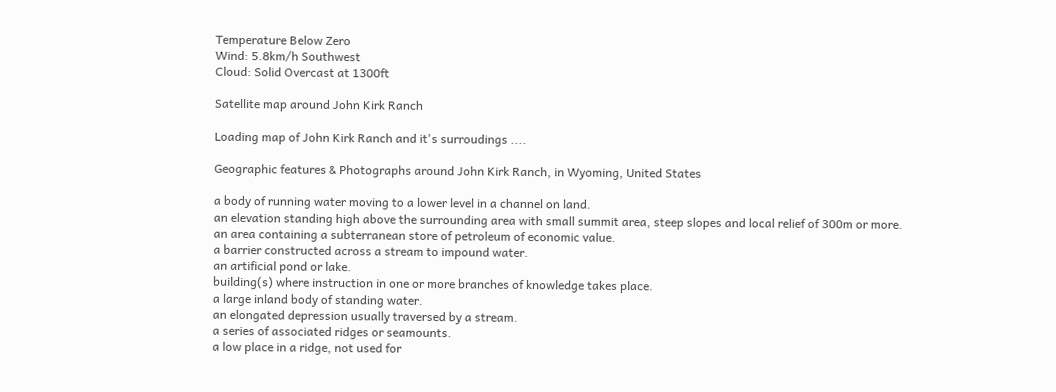Temperature Below Zero
Wind: 5.8km/h Southwest
Cloud: Solid Overcast at 1300ft

Satellite map around John Kirk Ranch

Loading map of John Kirk Ranch and it's surroudings ....

Geographic features & Photographs around John Kirk Ranch, in Wyoming, United States

a body of running water moving to a lower level in a channel on land.
an elevation standing high above the surrounding area with small summit area, steep slopes and local relief of 300m or more.
an area containing a subterranean store of petroleum of economic value.
a barrier constructed across a stream to impound water.
an artificial pond or lake.
building(s) where instruction in one or more branches of knowledge takes place.
a large inland body of standing water.
an elongated depression usually traversed by a stream.
a series of associated ridges or seamounts.
a low place in a ridge, not used for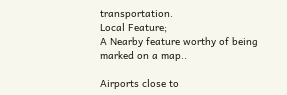transportation.
Local Feature;
A Nearby feature worthy of being marked on a map..

Airports close to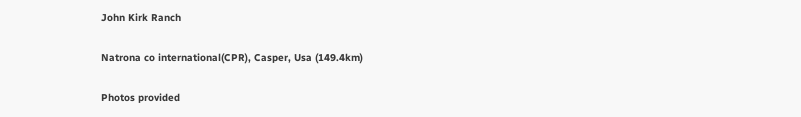John Kirk Ranch

Natrona co international(CPR), Casper, Usa (149.4km)

Photos provided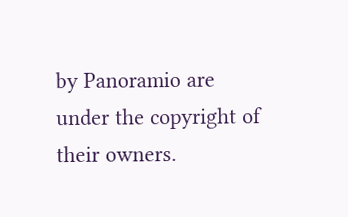by Panoramio are under the copyright of their owners.